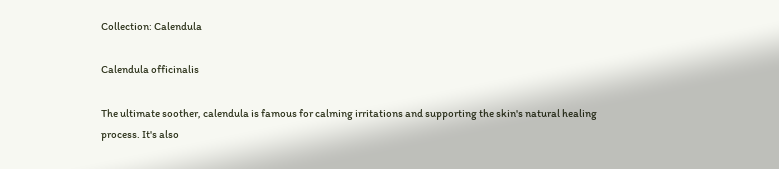Collection: Calendula

Calendula officinalis

The ultimate soother, calendula is famous for calming irritations and supporting the skin's natural healing process. It's also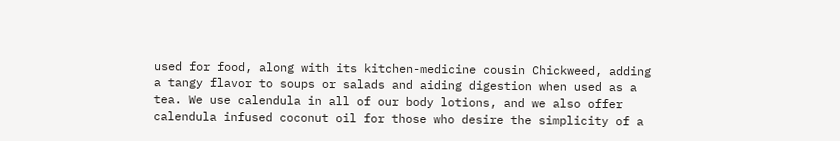used for food, along with its kitchen-medicine cousin Chickweed, adding a tangy flavor to soups or salads and aiding digestion when used as a tea. We use calendula in all of our body lotions, and we also offer calendula infused coconut oil for those who desire the simplicity of a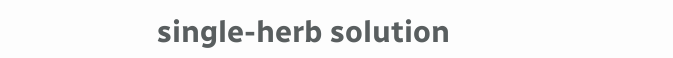single-herb solution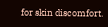for skin discomfort.